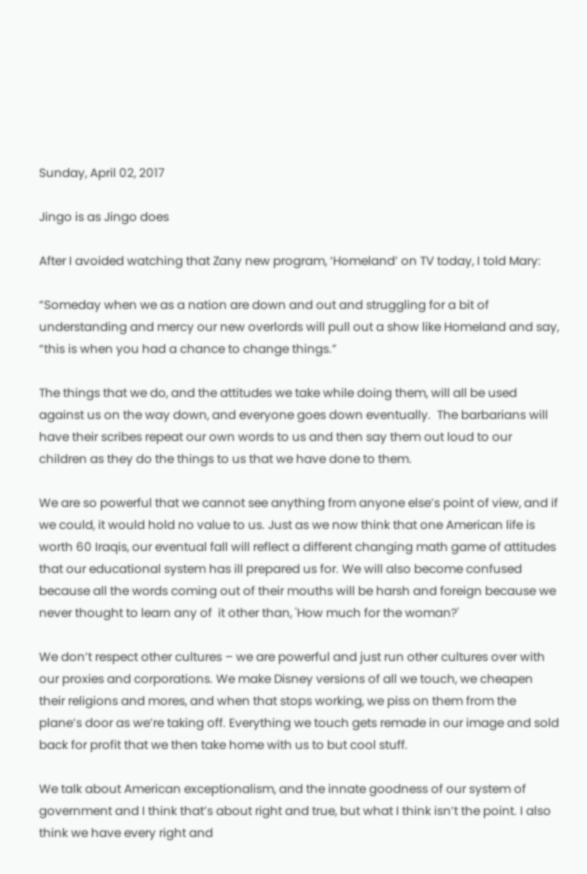Sunday, April 02, 2017

Jingo is as Jingo does

After I avoided watching that Zany new program, ‘Homeland’ on TV today, I told Mary:

“Someday when we as a nation are down and out and struggling for a bit of understanding and mercy our new overlords will pull out a show like Homeland and say, “this is when you had a chance to change things.”

The things that we do, and the attitudes we take while doing them, will all be used against us on the way down, and everyone goes down eventually.  The barbarians will have their scribes repeat our own words to us and then say them out loud to our children as they do the things to us that we have done to them.

We are so powerful that we cannot see anything from anyone else’s point of view, and if we could, it would hold no value to us. Just as we now think that one American life is worth 60 Iraqis, our eventual fall will reflect a different changing math game of attitudes that our educational system has ill prepared us for. We will also become confused because all the words coming out of their mouths will be harsh and foreign because we never thought to learn any of  it other than, 'How much for the woman?'

We don’t respect other cultures – we are powerful and just run other cultures over with our proxies and corporations. We make Disney versions of all we touch, we cheapen their religions and mores, and when that stops working, we piss on them from the plane’s door as we’re taking off. Everything we touch gets remade in our image and sold back for profit that we then take home with us to but cool stuff.

We talk about American exceptionalism, and the innate goodness of our system of government and I think that’s about right and true, but what I think isn’t the point. I also think we have every right and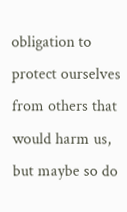obligation to protect ourselves from others that would harm us, but maybe so do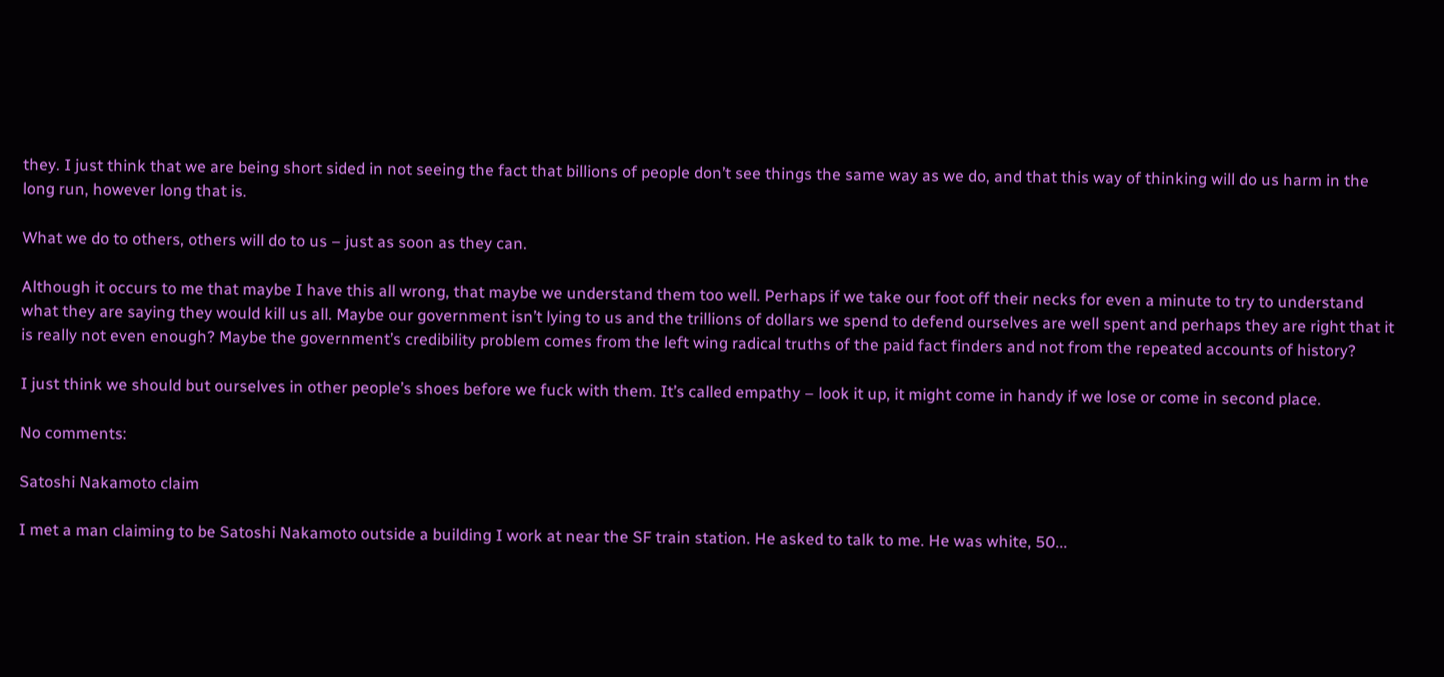they. I just think that we are being short sided in not seeing the fact that billions of people don’t see things the same way as we do, and that this way of thinking will do us harm in the long run, however long that is.

What we do to others, others will do to us – just as soon as they can.

Although it occurs to me that maybe I have this all wrong, that maybe we understand them too well. Perhaps if we take our foot off their necks for even a minute to try to understand what they are saying they would kill us all. Maybe our government isn’t lying to us and the trillions of dollars we spend to defend ourselves are well spent and perhaps they are right that it is really not even enough? Maybe the government’s credibility problem comes from the left wing radical truths of the paid fact finders and not from the repeated accounts of history?

I just think we should but ourselves in other people’s shoes before we fuck with them. It’s called empathy – look it up, it might come in handy if we lose or come in second place.

No comments:

Satoshi Nakamoto claim

I met a man claiming to be Satoshi Nakamoto outside a building I work at near the SF train station. He asked to talk to me. He was white, 50...